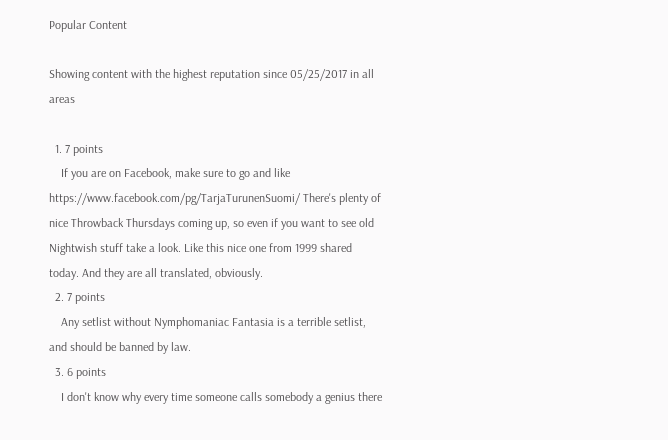Popular Content

Showing content with the highest reputation since 05/25/2017 in all areas

  1. 7 points
    If you are on Facebook, make sure to go and like https://www.facebook.com/pg/TarjaTurunenSuomi/ There's plenty of nice Throwback Thursdays coming up, so even if you want to see old Nightwish stuff take a look. Like this nice one from 1999 shared today. And they are all translated, obviously.
  2. 7 points
    Any setlist without Nymphomaniac Fantasia is a terrible setlist, and should be banned by law.
  3. 6 points
    I don't know why every time someone calls somebody a genius there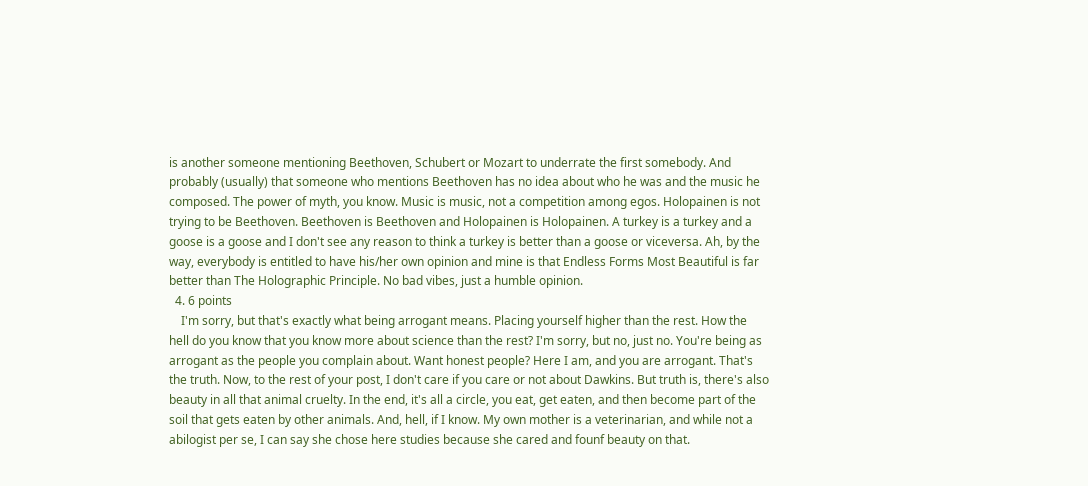is another someone mentioning Beethoven, Schubert or Mozart to underrate the first somebody. And probably (usually) that someone who mentions Beethoven has no idea about who he was and the music he composed. The power of myth, you know. Music is music, not a competition among egos. Holopainen is not trying to be Beethoven. Beethoven is Beethoven and Holopainen is Holopainen. A turkey is a turkey and a goose is a goose and I don't see any reason to think a turkey is better than a goose or viceversa. Ah, by the way, everybody is entitled to have his/her own opinion and mine is that Endless Forms Most Beautiful is far better than The Holographic Principle. No bad vibes, just a humble opinion.
  4. 6 points
    I'm sorry, but that's exactly what being arrogant means. Placing yourself higher than the rest. How the hell do you know that you know more about science than the rest? I'm sorry, but no, just no. You're being as arrogant as the people you complain about. Want honest people? Here I am, and you are arrogant. That's the truth. Now, to the rest of your post, I don't care if you care or not about Dawkins. But truth is, there's also beauty in all that animal cruelty. In the end, it's all a circle, you eat, get eaten, and then become part of the soil that gets eaten by other animals. And, hell, if I know. My own mother is a veterinarian, and while not a abilogist per se, I can say she chose here studies because she cared and founf beauty on that.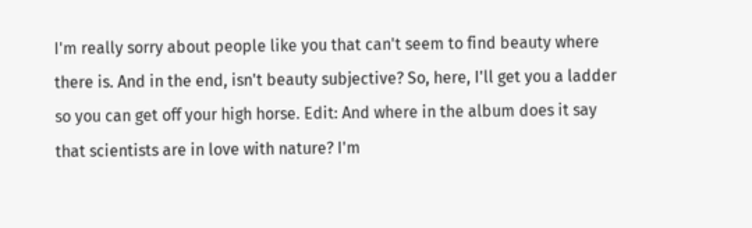I'm really sorry about people like you that can't seem to find beauty where there is. And in the end, isn't beauty subjective? So, here, I'll get you a ladder so you can get off your high horse. Edit: And where in the album does it say that scientists are in love with nature? I'm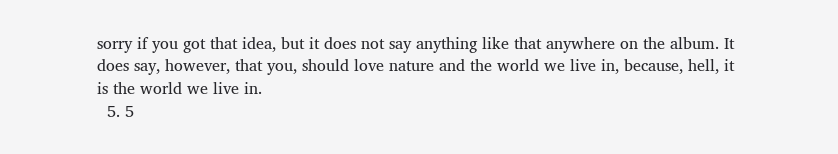sorry if you got that idea, but it does not say anything like that anywhere on the album. It does say, however, that you, should love nature and the world we live in, because, hell, it is the world we live in.
  5. 5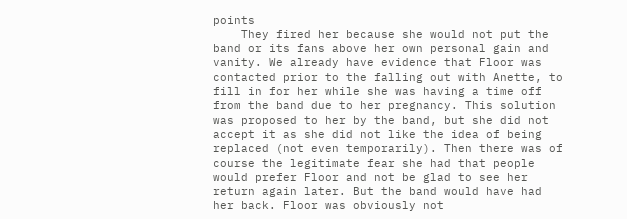points
    They fired her because she would not put the band or its fans above her own personal gain and vanity. We already have evidence that Floor was contacted prior to the falling out with Anette, to fill in for her while she was having a time off from the band due to her pregnancy. This solution was proposed to her by the band, but she did not accept it as she did not like the idea of being replaced (not even temporarily). Then there was of course the legitimate fear she had that people would prefer Floor and not be glad to see her return again later. But the band would have had her back. Floor was obviously not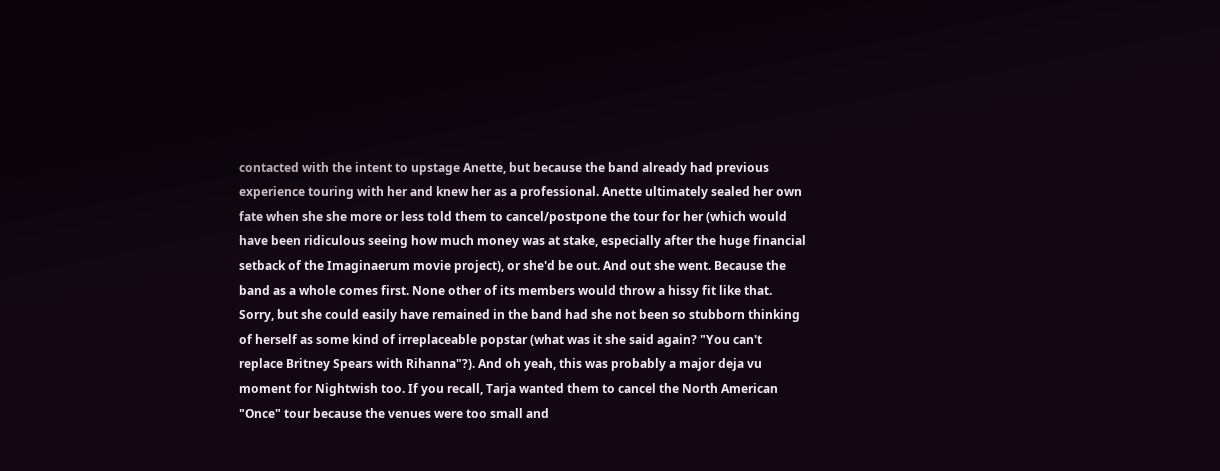contacted with the intent to upstage Anette, but because the band already had previous experience touring with her and knew her as a professional. Anette ultimately sealed her own fate when she she more or less told them to cancel/postpone the tour for her (which would have been ridiculous seeing how much money was at stake, especially after the huge financial setback of the Imaginaerum movie project), or she'd be out. And out she went. Because the band as a whole comes first. None other of its members would throw a hissy fit like that. Sorry, but she could easily have remained in the band had she not been so stubborn thinking of herself as some kind of irreplaceable popstar (what was it she said again? "You can't replace Britney Spears with Rihanna"?). And oh yeah, this was probably a major deja vu moment for Nightwish too. If you recall, Tarja wanted them to cancel the North American "Once" tour because the venues were too small and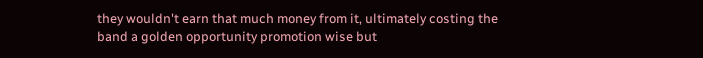they wouldn't earn that much money from it, ultimately costing the band a golden opportunity promotion wise but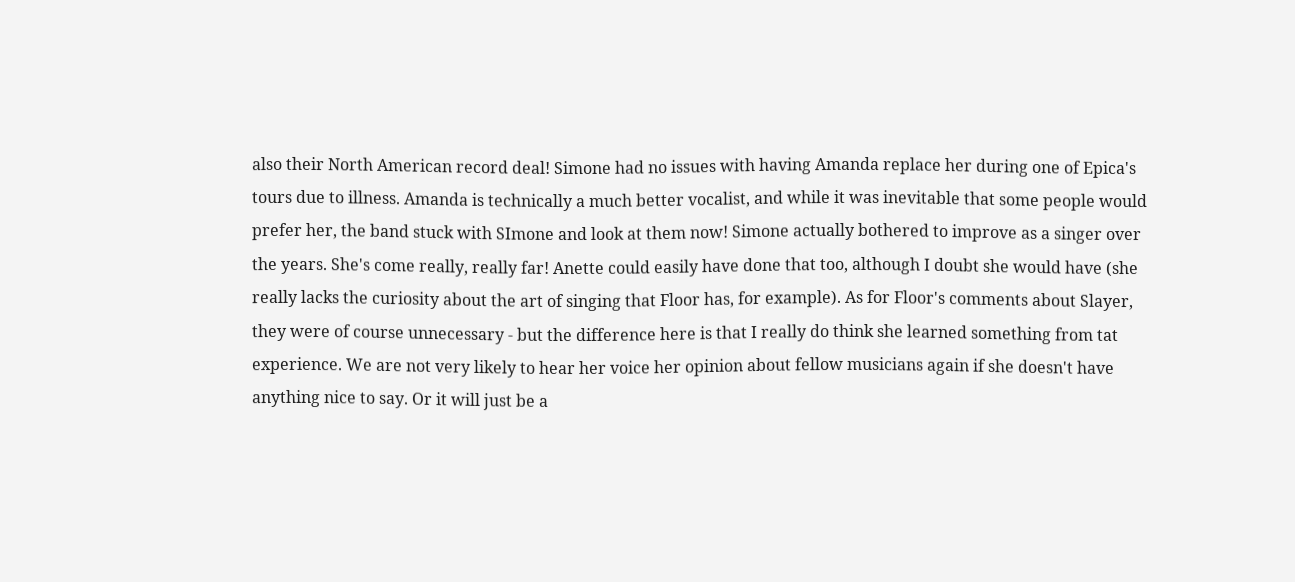also their North American record deal! Simone had no issues with having Amanda replace her during one of Epica's tours due to illness. Amanda is technically a much better vocalist, and while it was inevitable that some people would prefer her, the band stuck with SImone and look at them now! Simone actually bothered to improve as a singer over the years. She's come really, really far! Anette could easily have done that too, although I doubt she would have (she really lacks the curiosity about the art of singing that Floor has, for example). As for Floor's comments about Slayer, they were of course unnecessary - but the difference here is that I really do think she learned something from tat experience. We are not very likely to hear her voice her opinion about fellow musicians again if she doesn't have anything nice to say. Or it will just be a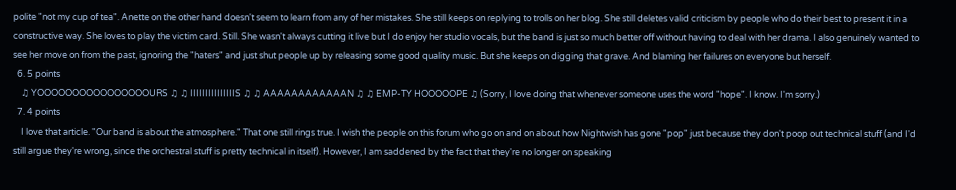polite "not my cup of tea". Anette on the other hand doesn't seem to learn from any of her mistakes. She still keeps on replying to trolls on her blog. She still deletes valid criticism by people who do their best to present it in a constructive way. She loves to play the victim card. Still. She wasn't always cutting it live but I do enjoy her studio vocals, but the band is just so much better off without having to deal with her drama. I also genuinely wanted to see her move on from the past, ignoring the "haters" and just shut people up by releasing some good quality music. But she keeps on digging that grave. And blaming her failures on everyone but herself.
  6. 5 points
    ♫ YOOOOOOOOOOOOOOOOURS ♫ ♫ IIIIIIIIIIIIIIIS ♫ ♫ AAAAAAAAAAAAN ♫ ♫ EMP-TY HOOOOOPE ♫ (Sorry, I love doing that whenever someone uses the word "hope". I know. I'm sorry.)
  7. 4 points
    I love that article. "Our band is about the atmosphere." That one still rings true. I wish the people on this forum who go on and on about how Nightwish has gone "pop" just because they don't poop out technical stuff (and I'd still argue they're wrong, since the orchestral stuff is pretty technical in itself). However, I am saddened by the fact that they're no longer on speaking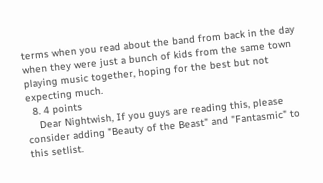terms when you read about the band from back in the day when they were just a bunch of kids from the same town playing music together, hoping for the best but not expecting much.
  8. 4 points
    Dear Nightwish, If you guys are reading this, please consider adding "Beauty of the Beast" and "Fantasmic" to this setlist.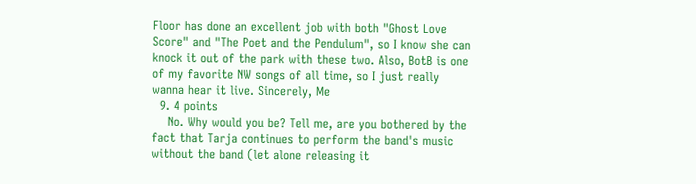Floor has done an excellent job with both "Ghost Love Score" and "The Poet and the Pendulum", so I know she can knock it out of the park with these two. Also, BotB is one of my favorite NW songs of all time, so I just really wanna hear it live. Sincerely, Me
  9. 4 points
    No. Why would you be? Tell me, are you bothered by the fact that Tarja continues to perform the band's music without the band (let alone releasing it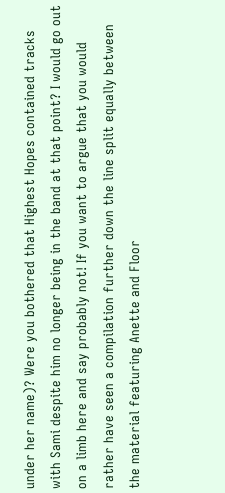under her name)? Were you bothered that Highest Hopes contained tracks with Sami despite him no longer being in the band at that point? I would go out on a limb here and say probably not! If you want to argue that you would rather have seen a compilation further down the line split equally between the material featuring Anette and Floor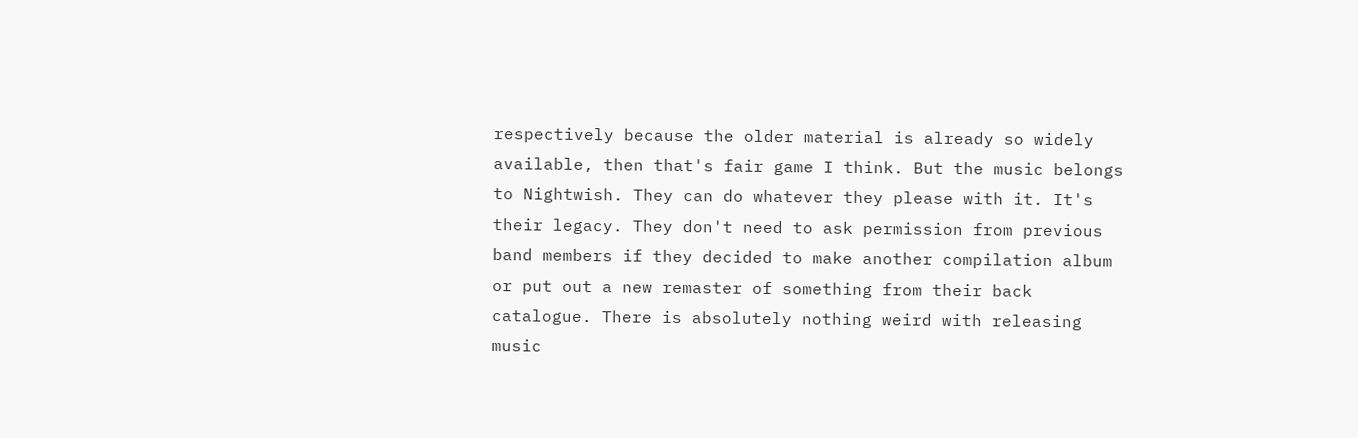respectively because the older material is already so widely available, then that's fair game I think. But the music belongs to Nightwish. They can do whatever they please with it. It's their legacy. They don't need to ask permission from previous band members if they decided to make another compilation album or put out a new remaster of something from their back catalogue. There is absolutely nothing weird with releasing music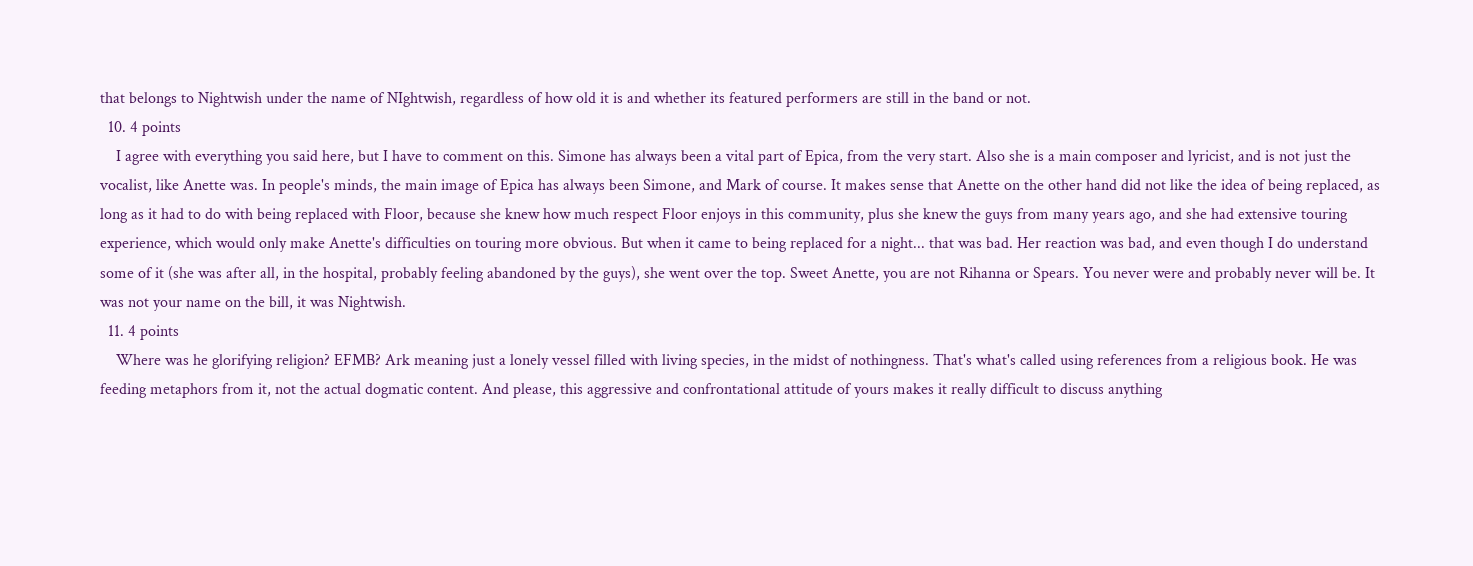that belongs to Nightwish under the name of NIghtwish, regardless of how old it is and whether its featured performers are still in the band or not.
  10. 4 points
    I agree with everything you said here, but I have to comment on this. Simone has always been a vital part of Epica, from the very start. Also she is a main composer and lyricist, and is not just the vocalist, like Anette was. In people's minds, the main image of Epica has always been Simone, and Mark of course. It makes sense that Anette on the other hand did not like the idea of being replaced, as long as it had to do with being replaced with Floor, because she knew how much respect Floor enjoys in this community, plus she knew the guys from many years ago, and she had extensive touring experience, which would only make Anette's difficulties on touring more obvious. But when it came to being replaced for a night... that was bad. Her reaction was bad, and even though I do understand some of it (she was after all, in the hospital, probably feeling abandoned by the guys), she went over the top. Sweet Anette, you are not Rihanna or Spears. You never were and probably never will be. It was not your name on the bill, it was Nightwish.
  11. 4 points
    Where was he glorifying religion? EFMB? Ark meaning just a lonely vessel filled with living species, in the midst of nothingness. That's what's called using references from a religious book. He was feeding metaphors from it, not the actual dogmatic content. And please, this aggressive and confrontational attitude of yours makes it really difficult to discuss anything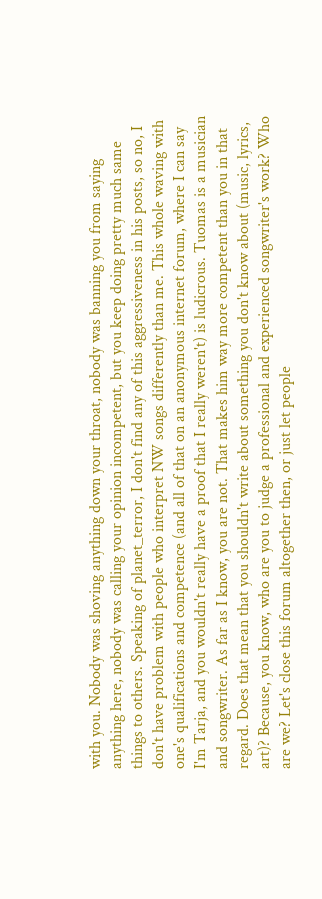with you. Nobody was shoving anything down your throat, nobody was banning you from saying anything here, nobody was calling your opinion incompetent, but you keep doing pretty much same things to others. Speaking of planet_terror, I don't find any of this aggressiveness in his posts, so no, I don't have problem with people who interpret NW songs differently than me. This whole waving with one's qualifications and competence (and all of that on an anonymous internet forum, where I can say I'm Tarja, and you wouldn't really have a proof that I really weren't) is ludicrous. Tuomas is a musician and songwriter. As far as I know, you are not. That makes him way more competent than you in that regard. Does that mean that you shouldn't write about something you don't know about (music, lyrics, art)? Because, you know, who are you to judge a professional and experienced songwriter's work? Who are we? Let's close this forum altogether then, or just let people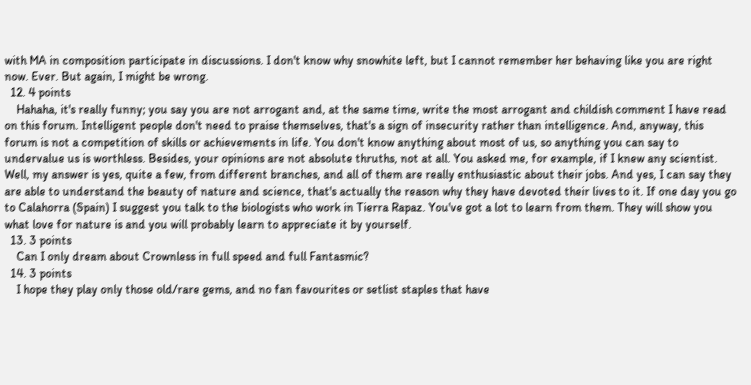with MA in composition participate in discussions. I don't know why snowhite left, but I cannot remember her behaving like you are right now. Ever. But again, I might be wrong.
  12. 4 points
    Hahaha, it's really funny; you say you are not arrogant and, at the same time, write the most arrogant and childish comment I have read on this forum. Intelligent people don't need to praise themselves, that's a sign of insecurity rather than intelligence. And, anyway, this forum is not a competition of skills or achievements in life. You don't know anything about most of us, so anything you can say to undervalue us is worthless. Besides, your opinions are not absolute thruths, not at all. You asked me, for example, if I knew any scientist. Well, my answer is yes, quite a few, from different branches, and all of them are really enthusiastic about their jobs. And yes, I can say they are able to understand the beauty of nature and science, that's actually the reason why they have devoted their lives to it. If one day you go to Calahorra (Spain) I suggest you talk to the biologists who work in Tierra Rapaz. You've got a lot to learn from them. They will show you what love for nature is and you will probably learn to appreciate it by yourself.
  13. 3 points
    Can I only dream about Crownless in full speed and full Fantasmic?
  14. 3 points
    I hope they play only those old/rare gems, and no fan favourites or setlist staples that have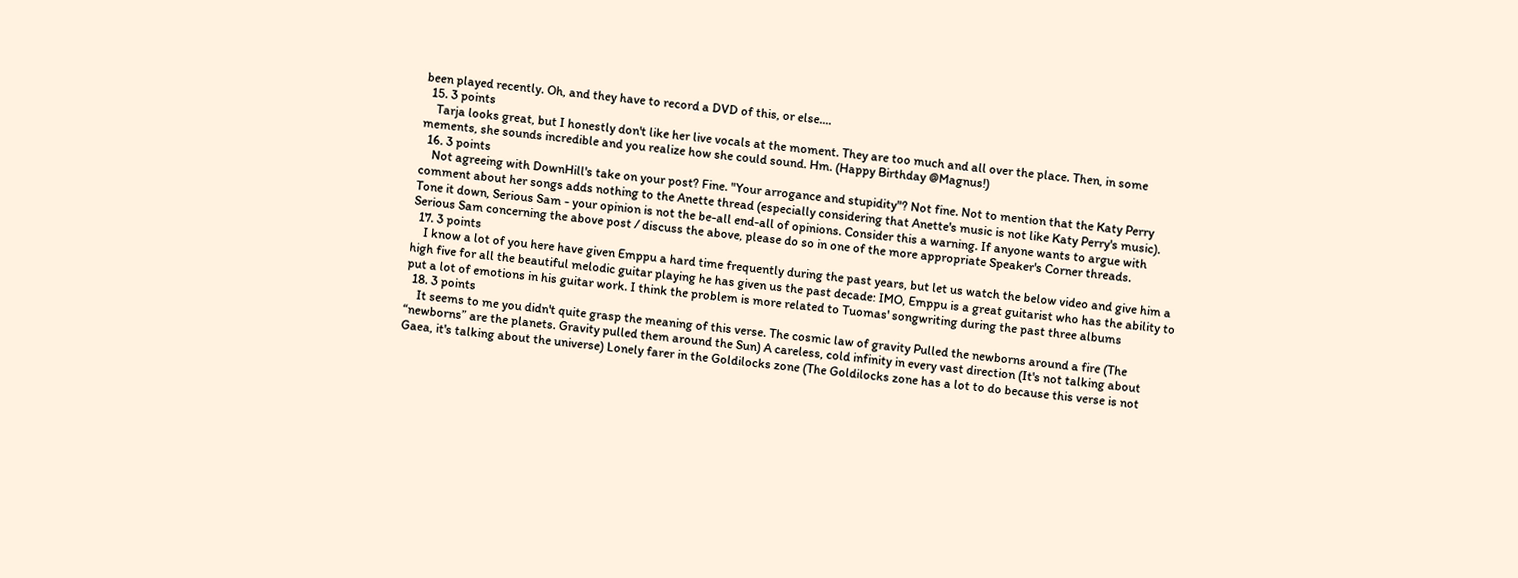been played recently. Oh, and they have to record a DVD of this, or else....
  15. 3 points
    Tarja looks great, but I honestly don't like her live vocals at the moment. They are too much and all over the place. Then, in some mements, she sounds incredible and you realize how she could sound. Hm. (Happy Birthday @Magnus!)
  16. 3 points
    Not agreeing with DownHill's take on your post? Fine. "Your arrogance and stupidity"? Not fine. Not to mention that the Katy Perry comment about her songs adds nothing to the Anette thread (especially considering that Anette's music is not like Katy Perry's music). Tone it down, Serious Sam - your opinion is not the be-all end-all of opinions. Consider this a warning. If anyone wants to argue with Serious Sam concerning the above post / discuss the above, please do so in one of the more appropriate Speaker's Corner threads.
  17. 3 points
    I know a lot of you here have given Emppu a hard time frequently during the past years, but let us watch the below video and give him a high five for all the beautiful melodic guitar playing he has given us the past decade: IMO, Emppu is a great guitarist who has the ability to put a lot of emotions in his guitar work. I think the problem is more related to Tuomas' songwriting during the past three albums
  18. 3 points
    It seems to me you didn't quite grasp the meaning of this verse. The cosmic law of gravity Pulled the newborns around a fire (The “newborns” are the planets. Gravity pulled them around the Sun) A careless, cold infinity in every vast direction (It's not talking about Gaea, it's talking about the universe) Lonely farer in the Goldilocks zone (The Goldilocks zone has a lot to do because this verse is not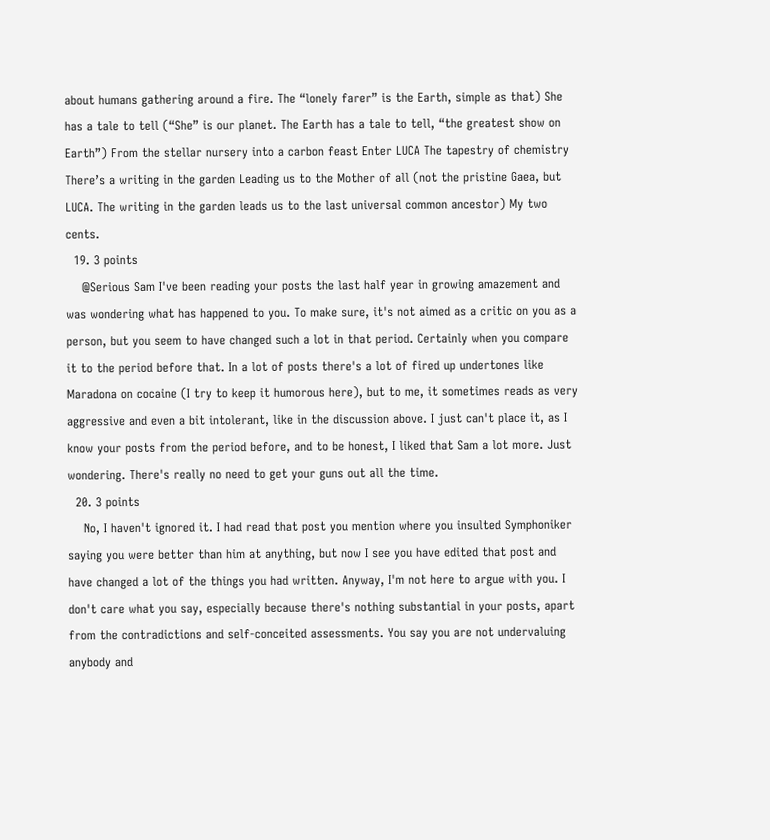about humans gathering around a fire. The “lonely farer” is the Earth, simple as that) She has a tale to tell (“She” is our planet. The Earth has a tale to tell, “the greatest show on Earth”) From the stellar nursery into a carbon feast Enter LUCA The tapestry of chemistry There’s a writing in the garden Leading us to the Mother of all (not the pristine Gaea, but LUCA. The writing in the garden leads us to the last universal common ancestor) My two cents.
  19. 3 points
    @Serious Sam I've been reading your posts the last half year in growing amazement and was wondering what has happened to you. To make sure, it's not aimed as a critic on you as a person, but you seem to have changed such a lot in that period. Certainly when you compare it to the period before that. In a lot of posts there's a lot of fired up undertones like Maradona on cocaine (I try to keep it humorous here), but to me, it sometimes reads as very aggressive and even a bit intolerant, like in the discussion above. I just can't place it, as I know your posts from the period before, and to be honest, I liked that Sam a lot more. Just wondering. There's really no need to get your guns out all the time.
  20. 3 points
    No, I haven't ignored it. I had read that post you mention where you insulted Symphoniker saying you were better than him at anything, but now I see you have edited that post and have changed a lot of the things you had written. Anyway, I'm not here to argue with you. I don't care what you say, especially because there's nothing substantial in your posts, apart from the contradictions and self-conceited assessments. You say you are not undervaluing anybody and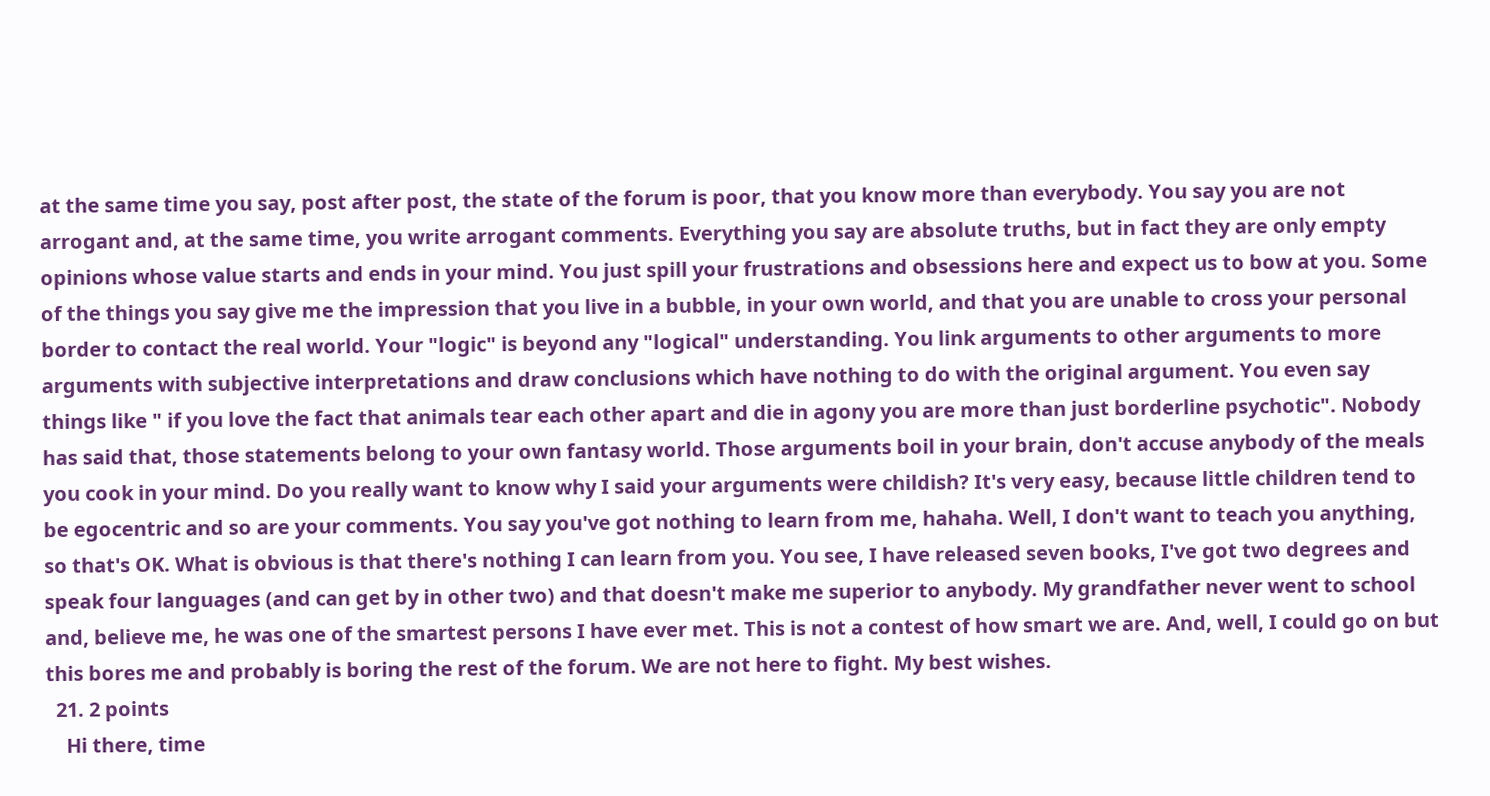at the same time you say, post after post, the state of the forum is poor, that you know more than everybody. You say you are not arrogant and, at the same time, you write arrogant comments. Everything you say are absolute truths, but in fact they are only empty opinions whose value starts and ends in your mind. You just spill your frustrations and obsessions here and expect us to bow at you. Some of the things you say give me the impression that you live in a bubble, in your own world, and that you are unable to cross your personal border to contact the real world. Your "logic" is beyond any "logical" understanding. You link arguments to other arguments to more arguments with subjective interpretations and draw conclusions which have nothing to do with the original argument. You even say things like " if you love the fact that animals tear each other apart and die in agony you are more than just borderline psychotic". Nobody has said that, those statements belong to your own fantasy world. Those arguments boil in your brain, don't accuse anybody of the meals you cook in your mind. Do you really want to know why I said your arguments were childish? It's very easy, because little children tend to be egocentric and so are your comments. You say you've got nothing to learn from me, hahaha. Well, I don't want to teach you anything, so that's OK. What is obvious is that there's nothing I can learn from you. You see, I have released seven books, I've got two degrees and speak four languages (and can get by in other two) and that doesn't make me superior to anybody. My grandfather never went to school and, believe me, he was one of the smartest persons I have ever met. This is not a contest of how smart we are. And, well, I could go on but this bores me and probably is boring the rest of the forum. We are not here to fight. My best wishes.
  21. 2 points
    Hi there, time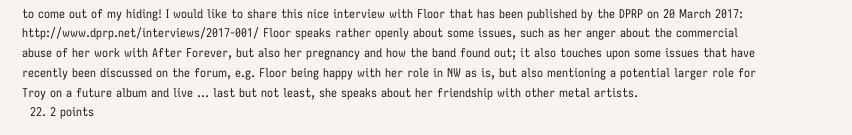to come out of my hiding! I would like to share this nice interview with Floor that has been published by the DPRP on 20 March 2017: http://www.dprp.net/interviews/2017-001/ Floor speaks rather openly about some issues, such as her anger about the commercial abuse of her work with After Forever, but also her pregnancy and how the band found out; it also touches upon some issues that have recently been discussed on the forum, e.g. Floor being happy with her role in NW as is, but also mentioning a potential larger role for Troy on a future album and live ... last but not least, she speaks about her friendship with other metal artists.
  22. 2 points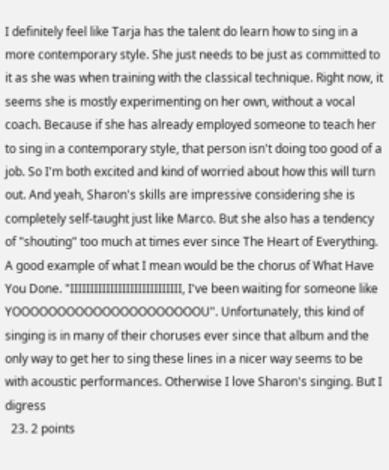I definitely feel like Tarja has the talent do learn how to sing in a more contemporary style. She just needs to be just as committed to it as she was when training with the classical technique. Right now, it seems she is mostly experimenting on her own, without a vocal coach. Because if she has already employed someone to teach her to sing in a contemporary style, that person isn't doing too good of a job. So I'm both excited and kind of worried about how this will turn out. And yeah, Sharon's skills are impressive considering she is completely self-taught just like Marco. But she also has a tendency of "shouting" too much at times ever since The Heart of Everything. A good example of what I mean would be the chorus of What Have You Done. "IIIIIIIIIIIIIIIIIIIIIIIIIIII, I've been waiting for someone like YOOOOOOOOOOOOOOOOOOOOOU". Unfortunately, this kind of singing is in many of their choruses ever since that album and the only way to get her to sing these lines in a nicer way seems to be with acoustic performances. Otherwise I love Sharon's singing. But I digress
  23. 2 points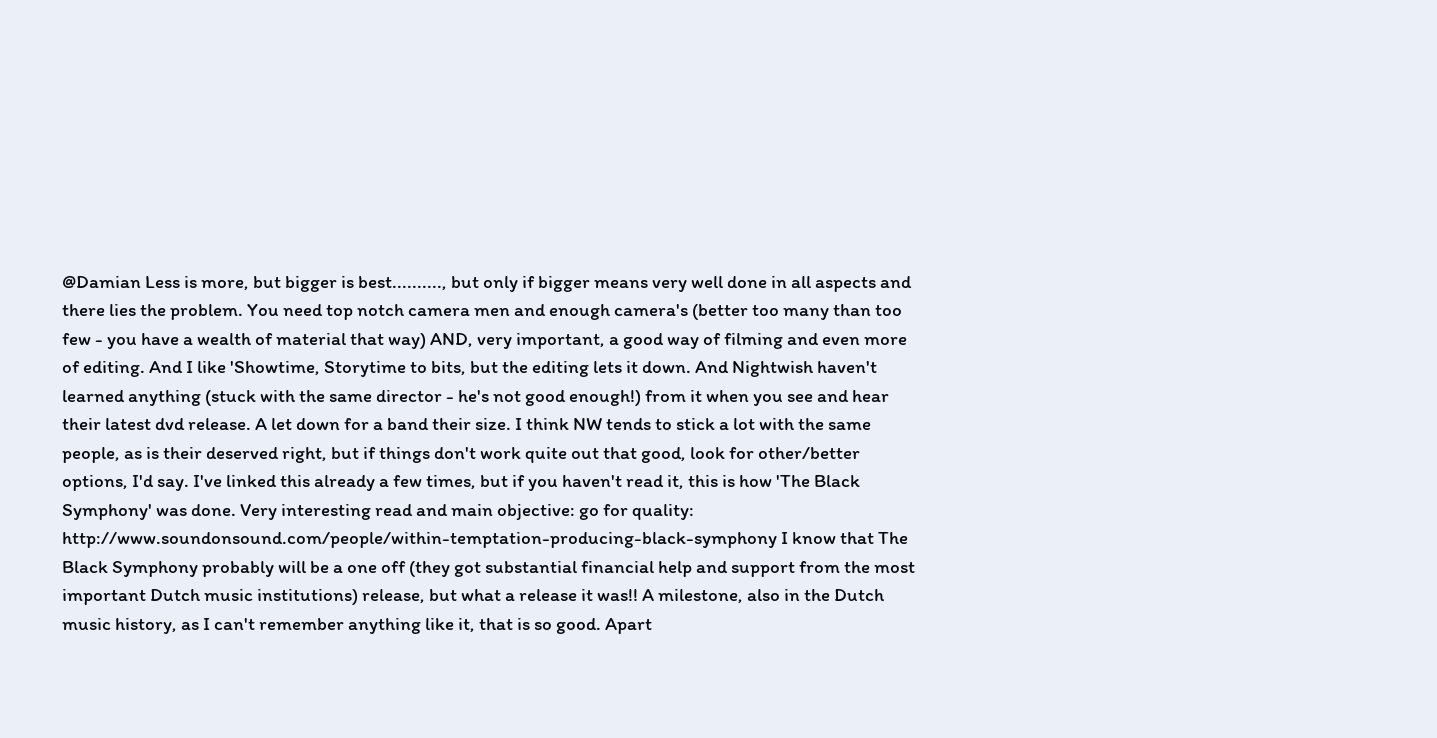@Damian Less is more, but bigger is best.........., but only if bigger means very well done in all aspects and there lies the problem. You need top notch camera men and enough camera's (better too many than too few - you have a wealth of material that way) AND, very important, a good way of filming and even more of editing. And I like 'Showtime, Storytime to bits, but the editing lets it down. And Nightwish haven't learned anything (stuck with the same director - he's not good enough!) from it when you see and hear their latest dvd release. A let down for a band their size. I think NW tends to stick a lot with the same people, as is their deserved right, but if things don't work quite out that good, look for other/better options, I'd say. I've linked this already a few times, but if you haven't read it, this is how 'The Black Symphony' was done. Very interesting read and main objective: go for quality: http://www.soundonsound.com/people/within-temptation-producing-black-symphony I know that The Black Symphony probably will be a one off (they got substantial financial help and support from the most important Dutch music institutions) release, but what a release it was!! A milestone, also in the Dutch music history, as I can't remember anything like it, that is so good. Apart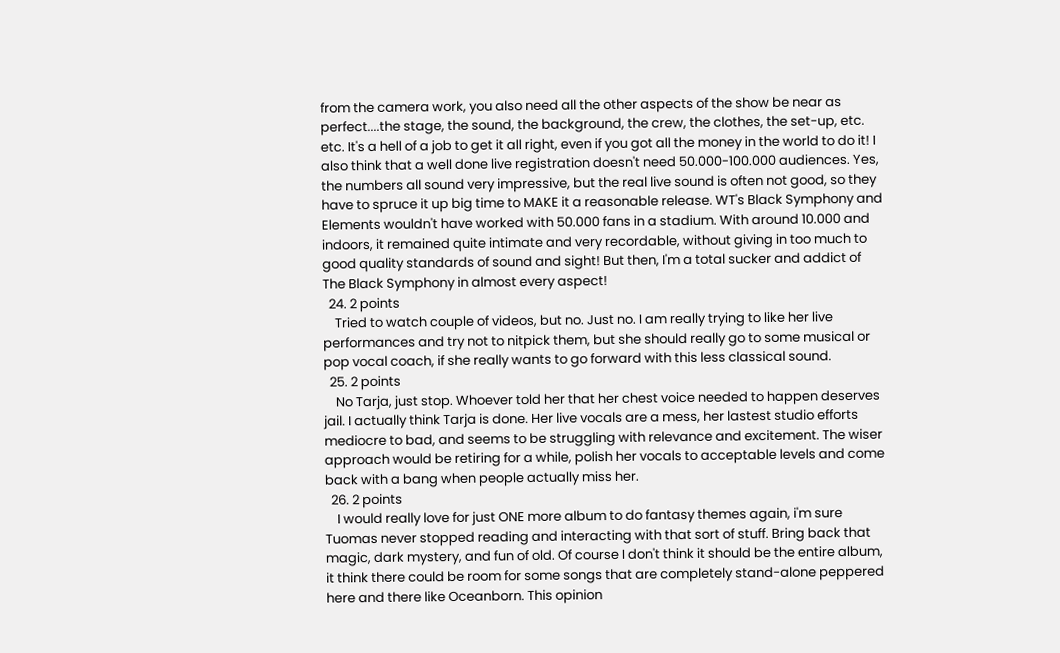from the camera work, you also need all the other aspects of the show be near as perfect....the stage, the sound, the background, the crew, the clothes, the set-up, etc. etc. It's a hell of a job to get it all right, even if you got all the money in the world to do it! I also think that a well done live registration doesn't need 50.000-100.000 audiences. Yes, the numbers all sound very impressive, but the real live sound is often not good, so they have to spruce it up big time to MAKE it a reasonable release. WT's Black Symphony and Elements wouldn't have worked with 50.000 fans in a stadium. With around 10.000 and indoors, it remained quite intimate and very recordable, without giving in too much to good quality standards of sound and sight! But then, I'm a total sucker and addict of The Black Symphony in almost every aspect!
  24. 2 points
    Tried to watch couple of videos, but no. Just no. I am really trying to like her live performances and try not to nitpick them, but she should really go to some musical or pop vocal coach, if she really wants to go forward with this less classical sound.
  25. 2 points
    No Tarja, just stop. Whoever told her that her chest voice needed to happen deserves jail. I actually think Tarja is done. Her live vocals are a mess, her lastest studio efforts mediocre to bad, and seems to be struggling with relevance and excitement. The wiser approach would be retiring for a while, polish her vocals to acceptable levels and come back with a bang when people actually miss her.
  26. 2 points
    I would really love for just ONE more album to do fantasy themes again, i'm sure Tuomas never stopped reading and interacting with that sort of stuff. Bring back that magic, dark mystery, and fun of old. Of course I don't think it should be the entire album, it think there could be room for some songs that are completely stand-alone peppered here and there like Oceanborn. This opinion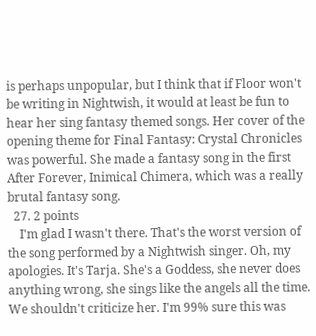is perhaps unpopular, but I think that if Floor won't be writing in Nightwish, it would at least be fun to hear her sing fantasy themed songs. Her cover of the opening theme for Final Fantasy: Crystal Chronicles was powerful. She made a fantasy song in the first After Forever, Inimical Chimera, which was a really brutal fantasy song.
  27. 2 points
    I'm glad I wasn't there. That's the worst version of the song performed by a Nightwish singer. Oh, my apologies. It's Tarja. She's a Goddess, she never does anything wrong, she sings like the angels all the time. We shouldn't criticize her. I'm 99% sure this was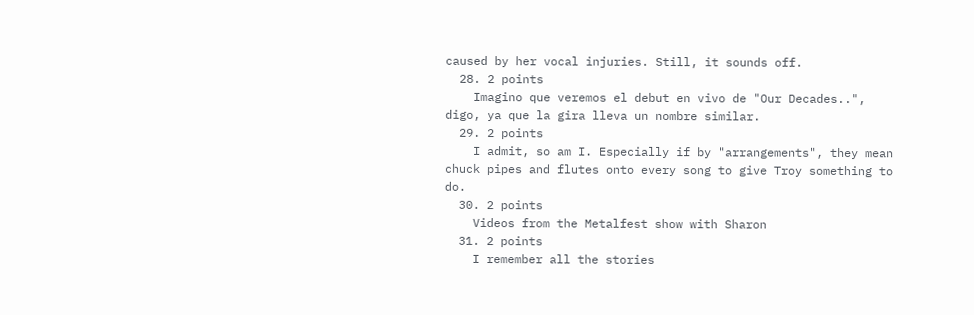caused by her vocal injuries. Still, it sounds off.
  28. 2 points
    Imagino que veremos el debut en vivo de "Our Decades..", digo, ya que la gira lleva un nombre similar.
  29. 2 points
    I admit, so am I. Especially if by "arrangements", they mean chuck pipes and flutes onto every song to give Troy something to do.
  30. 2 points
    Videos from the Metalfest show with Sharon
  31. 2 points
    I remember all the stories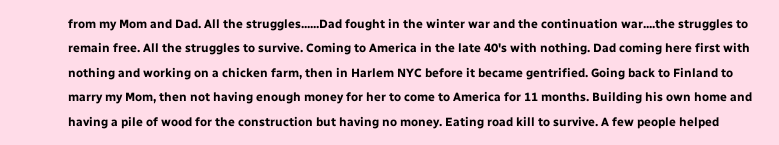from my Mom and Dad. All the struggles......Dad fought in the winter war and the continuation war....the struggles to remain free. All the struggles to survive. Coming to America in the late 40's with nothing. Dad coming here first with nothing and working on a chicken farm, then in Harlem NYC before it became gentrified. Going back to Finland to marry my Mom, then not having enough money for her to come to America for 11 months. Building his own home and having a pile of wood for the construction but having no money. Eating road kill to survive. A few people helped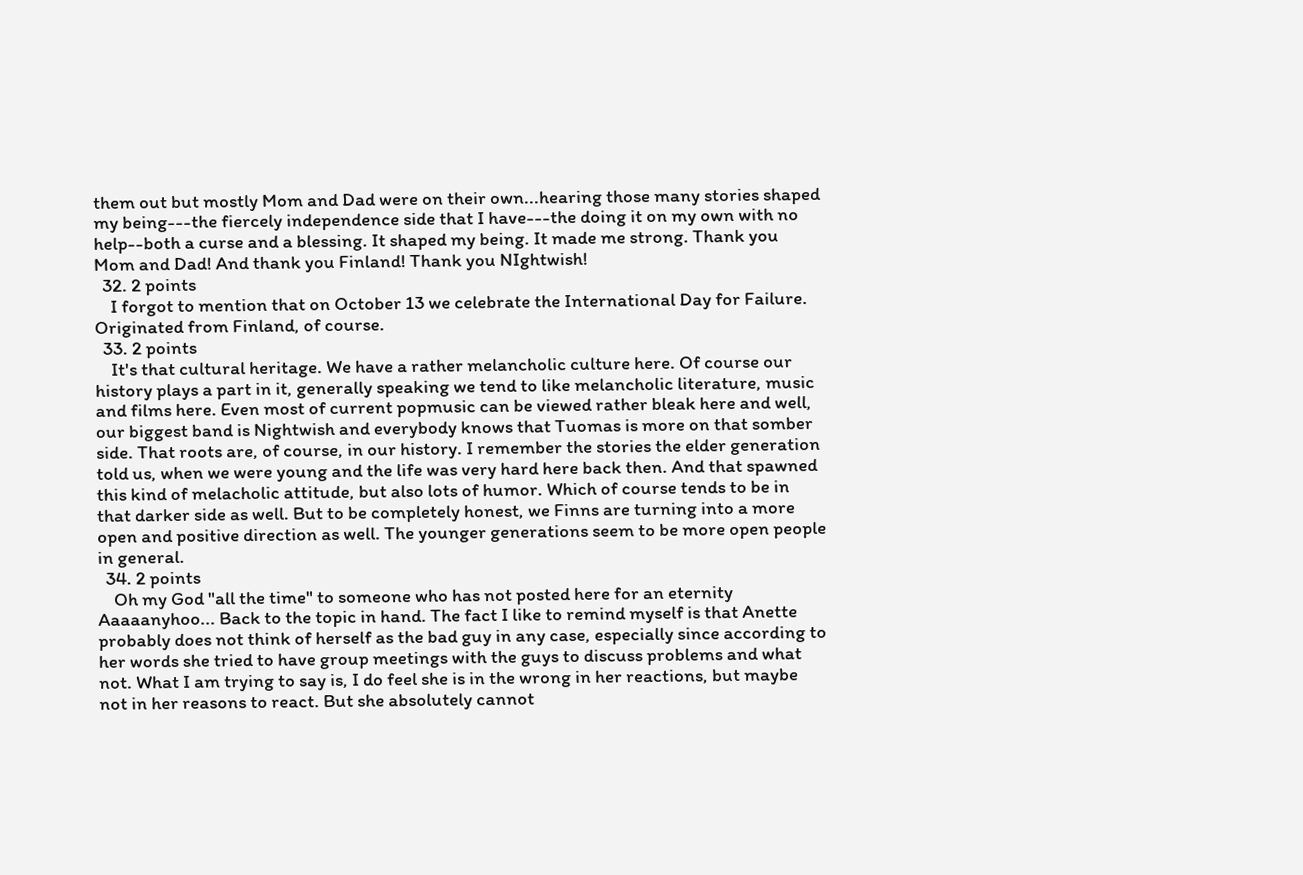them out but mostly Mom and Dad were on their own...hearing those many stories shaped my being---the fiercely independence side that I have---the doing it on my own with no help--both a curse and a blessing. It shaped my being. It made me strong. Thank you Mom and Dad! And thank you Finland! Thank you NIghtwish!
  32. 2 points
    I forgot to mention that on October 13 we celebrate the International Day for Failure. Originated from Finland, of course.
  33. 2 points
    It's that cultural heritage. We have a rather melancholic culture here. Of course our history plays a part in it, generally speaking we tend to like melancholic literature, music and films here. Even most of current popmusic can be viewed rather bleak here and well, our biggest band is Nightwish and everybody knows that Tuomas is more on that somber side. That roots are, of course, in our history. I remember the stories the elder generation told us, when we were young and the life was very hard here back then. And that spawned this kind of melacholic attitude, but also lots of humor. Which of course tends to be in that darker side as well. But to be completely honest, we Finns are turning into a more open and positive direction as well. The younger generations seem to be more open people in general.
  34. 2 points
    Oh my God "all the time" to someone who has not posted here for an eternity Aaaaanyhoo... Back to the topic in hand. The fact I like to remind myself is that Anette probably does not think of herself as the bad guy in any case, especially since according to her words she tried to have group meetings with the guys to discuss problems and what not. What I am trying to say is, I do feel she is in the wrong in her reactions, but maybe not in her reasons to react. But she absolutely cannot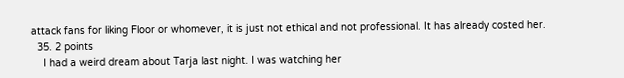attack fans for liking Floor or whomever, it is just not ethical and not professional. It has already costed her.
  35. 2 points
    I had a weird dream about Tarja last night. I was watching her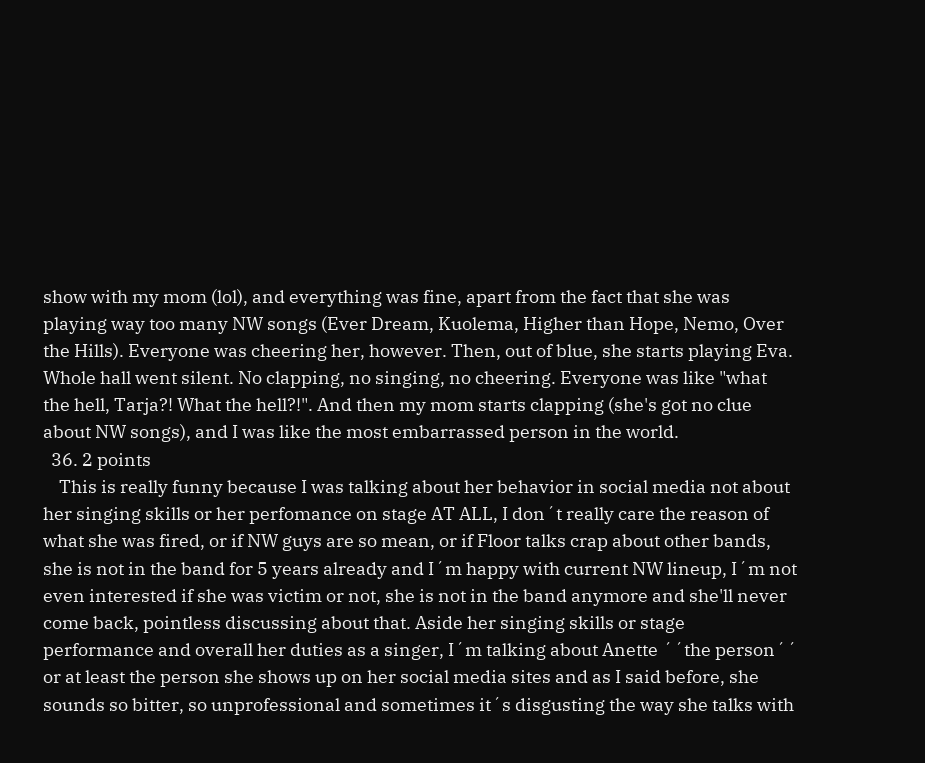show with my mom (lol), and everything was fine, apart from the fact that she was playing way too many NW songs (Ever Dream, Kuolema, Higher than Hope, Nemo, Over the Hills). Everyone was cheering her, however. Then, out of blue, she starts playing Eva. Whole hall went silent. No clapping, no singing, no cheering. Everyone was like "what the hell, Tarja?! What the hell?!". And then my mom starts clapping (she's got no clue about NW songs), and I was like the most embarrassed person in the world.
  36. 2 points
    This is really funny because I was talking about her behavior in social media not about her singing skills or her perfomance on stage AT ALL, I don´t really care the reason of what she was fired, or if NW guys are so mean, or if Floor talks crap about other bands, she is not in the band for 5 years already and I´m happy with current NW lineup, I´m not even interested if she was victim or not, she is not in the band anymore and she'll never come back, pointless discussing about that. Aside her singing skills or stage performance and overall her duties as a singer, I´m talking about Anette ´´the person´´ or at least the person she shows up on her social media sites and as I said before, she sounds so bitter, so unprofessional and sometimes it´s disgusting the way she talks with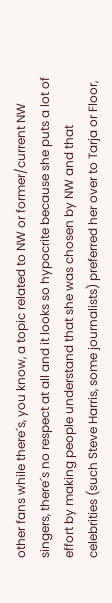other fans while there´s, you know, a topic related to NW or former/current NW singers, there´s no respect at all and it looks so hypocrite because she puts a lot of effort by making people understand that she was chosen by NW and that celebrities (such Steve Harris, some journalists) preferred her over to Tarja or Floor,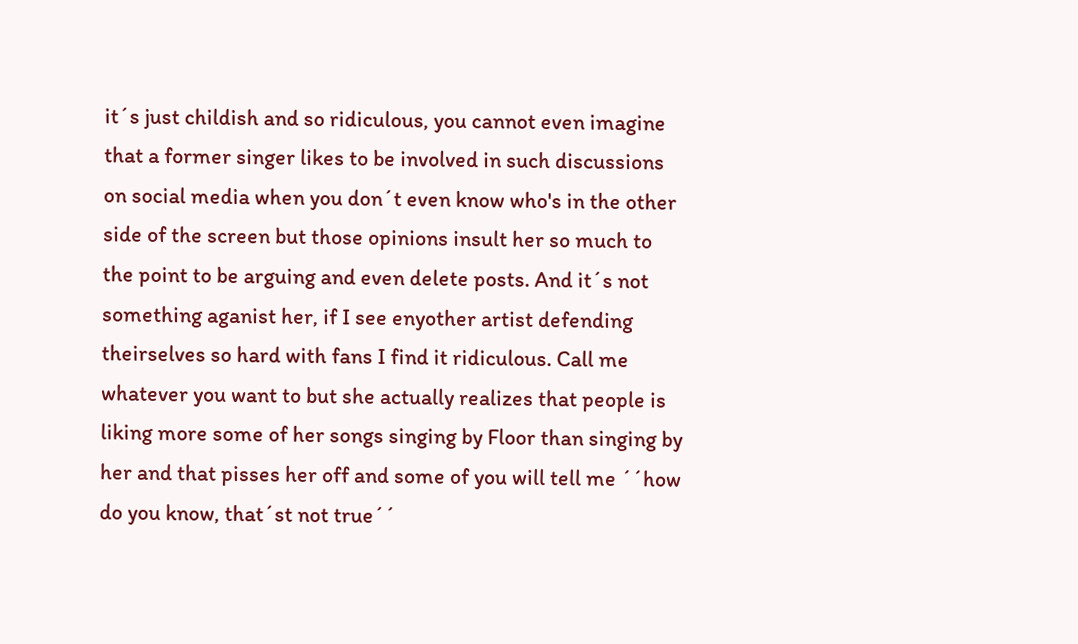it´s just childish and so ridiculous, you cannot even imagine that a former singer likes to be involved in such discussions on social media when you don´t even know who's in the other side of the screen but those opinions insult her so much to the point to be arguing and even delete posts. And it´s not something aganist her, if I see enyother artist defending theirselves so hard with fans I find it ridiculous. Call me whatever you want to but she actually realizes that people is liking more some of her songs singing by Floor than singing by her and that pisses her off and some of you will tell me ´´how do you know, that´st not true´´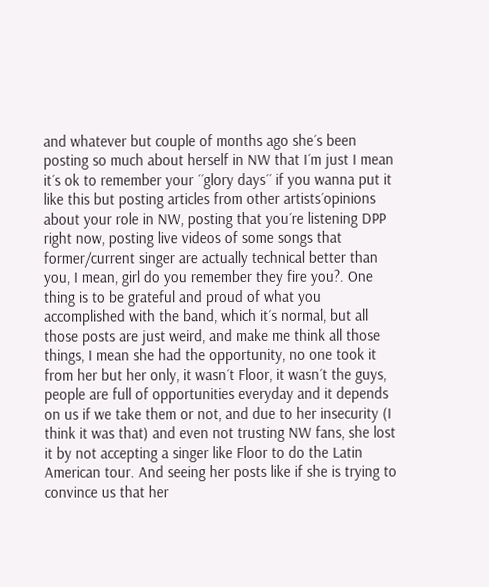and whatever but couple of months ago she´s been posting so much about herself in NW that I´m just I mean it´s ok to remember your ´´glory days´´ if you wanna put it like this but posting articles from other artists´opinions about your role in NW, posting that you´re listening DPP right now, posting live videos of some songs that former/current singer are actually technical better than you, I mean, girl do you remember they fire you?. One thing is to be grateful and proud of what you accomplished with the band, which it´s normal, but all those posts are just weird, and make me think all those things, I mean she had the opportunity, no one took it from her but her only, it wasn´t Floor, it wasn´t the guys, people are full of opportunities everyday and it depends on us if we take them or not, and due to her insecurity (I think it was that) and even not trusting NW fans, she lost it by not accepting a singer like Floor to do the Latin American tour. And seeing her posts like if she is trying to convince us that her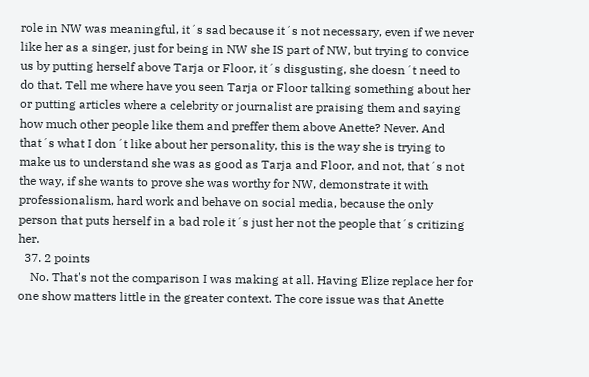role in NW was meaningful, it´s sad because it´s not necessary, even if we never like her as a singer, just for being in NW she IS part of NW, but trying to convice us by putting herself above Tarja or Floor, it´s disgusting, she doesn´t need to do that. Tell me where have you seen Tarja or Floor talking something about her or putting articles where a celebrity or journalist are praising them and saying how much other people like them and preffer them above Anette? Never. And that´s what I don´t like about her personality, this is the way she is trying to make us to understand she was as good as Tarja and Floor, and not, that´s not the way, if she wants to prove she was worthy for NW, demonstrate it with professionalism, hard work and behave on social media, because the only person that puts herself in a bad role it´s just her not the people that´s critizing her.
  37. 2 points
    No. That's not the comparison I was making at all. Having Elize replace her for one show matters little in the greater context. The core issue was that Anette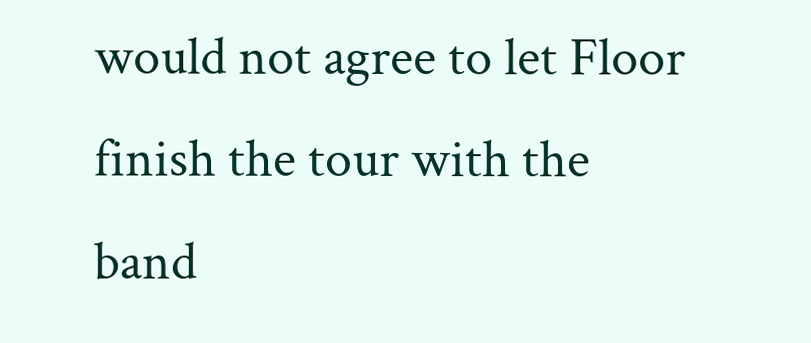would not agree to let Floor finish the tour with the band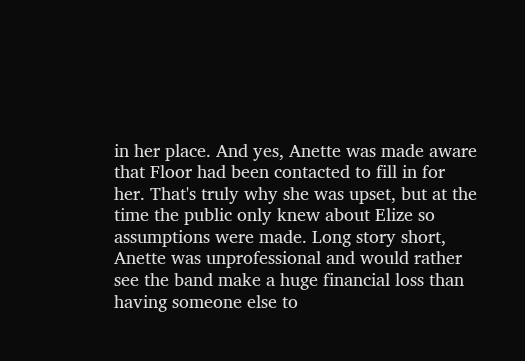in her place. And yes, Anette was made aware that Floor had been contacted to fill in for her. That's truly why she was upset, but at the time the public only knew about Elize so assumptions were made. Long story short, Anette was unprofessional and would rather see the band make a huge financial loss than having someone else to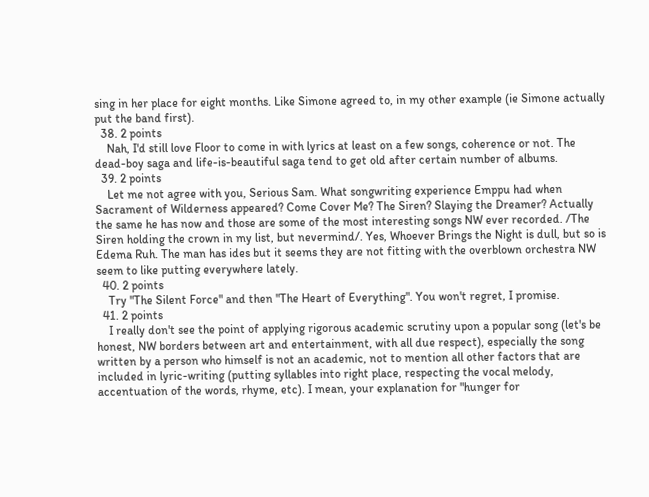sing in her place for eight months. Like Simone agreed to, in my other example (ie Simone actually put the band first).
  38. 2 points
    Nah, I'd still love Floor to come in with lyrics at least on a few songs, coherence or not. The dead-boy saga and life-is-beautiful saga tend to get old after certain number of albums.
  39. 2 points
    Let me not agree with you, Serious Sam. What songwriting experience Emppu had when Sacrament of Wilderness appeared? Come Cover Me? The Siren? Slaying the Dreamer? Actually the same he has now and those are some of the most interesting songs NW ever recorded. /The Siren holding the crown in my list, but nevermind/. Yes, Whoever Brings the Night is dull, but so is Edema Ruh. The man has ides but it seems they are not fitting with the overblown orchestra NW seem to like putting everywhere lately.
  40. 2 points
    Try "The Silent Force" and then "The Heart of Everything". You won't regret, I promise.
  41. 2 points
    I really don't see the point of applying rigorous academic scrutiny upon a popular song (let's be honest, NW borders between art and entertainment, with all due respect), especially the song written by a person who himself is not an academic, not to mention all other factors that are included in lyric-writing (putting syllables into right place, respecting the vocal melody, accentuation of the words, rhyme, etc). I mean, your explanation for "hunger for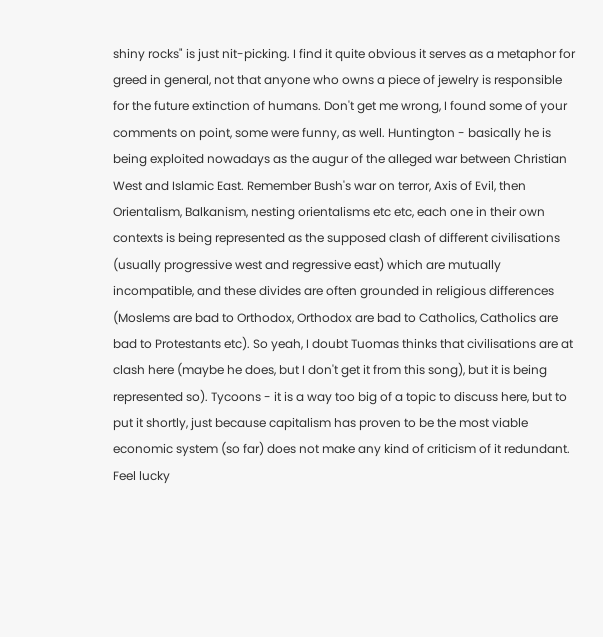shiny rocks" is just nit-picking. I find it quite obvious it serves as a metaphor for greed in general, not that anyone who owns a piece of jewelry is responsible for the future extinction of humans. Don't get me wrong, I found some of your comments on point, some were funny, as well. Huntington - basically he is being exploited nowadays as the augur of the alleged war between Christian West and Islamic East. Remember Bush's war on terror, Axis of Evil, then Orientalism, Balkanism, nesting orientalisms etc etc, each one in their own contexts is being represented as the supposed clash of different civilisations (usually progressive west and regressive east) which are mutually incompatible, and these divides are often grounded in religious differences (Moslems are bad to Orthodox, Orthodox are bad to Catholics, Catholics are bad to Protestants etc). So yeah, I doubt Tuomas thinks that civilisations are at clash here (maybe he does, but I don't get it from this song), but it is being represented so). Tycoons - it is a way too big of a topic to discuss here, but to put it shortly, just because capitalism has proven to be the most viable economic system (so far) does not make any kind of criticism of it redundant. Feel lucky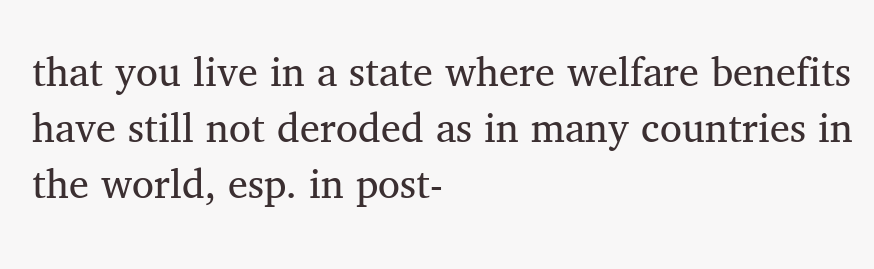that you live in a state where welfare benefits have still not deroded as in many countries in the world, esp. in post-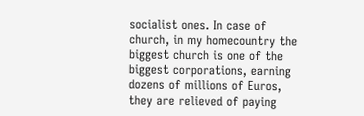socialist ones. In case of church, in my homecountry the biggest church is one of the biggest corporations, earning dozens of millions of Euros, they are relieved of paying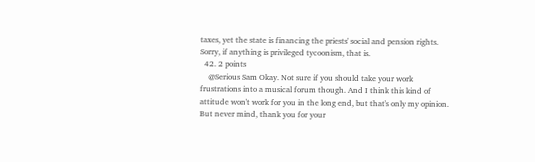taxes, yet the state is financing the priests' social and pension rights. Sorry, if anything is privileged tycoonism, that is.
  42. 2 points
    @Serious Sam Okay. Not sure if you should take your work frustrations into a musical forum though. And I think this kind of attitude won't work for you in the long end, but that's only my opinion. But never mind, thank you for your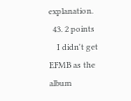explanation.
  43. 2 points
    I didn't get EFMB as the album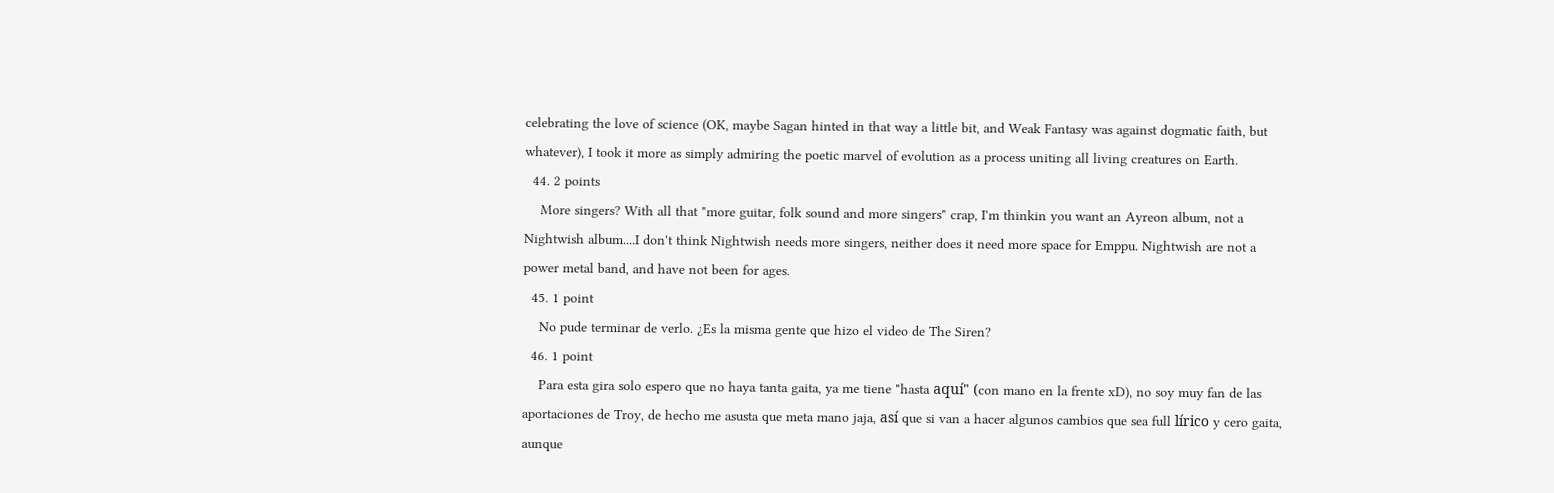celebrating the love of science (OK, maybe Sagan hinted in that way a little bit, and Weak Fantasy was against dogmatic faith, but whatever), I took it more as simply admiring the poetic marvel of evolution as a process uniting all living creatures on Earth.
  44. 2 points
    More singers? With all that "more guitar, folk sound and more singers" crap, I'm thinkin you want an Ayreon album, not a Nightwish album....I don't think Nightwish needs more singers, neither does it need more space for Emppu. Nightwish are not a power metal band, and have not been for ages.
  45. 1 point
    No pude terminar de verlo. ¿Es la misma gente que hizo el video de The Siren?
  46. 1 point
    Para esta gira solo espero que no haya tanta gaita, ya me tiene "hasta aquí" (con mano en la frente xD), no soy muy fan de las aportaciones de Troy, de hecho me asusta que meta mano jaja, así que si van a hacer algunos cambios que sea full lírico y cero gaita, aunque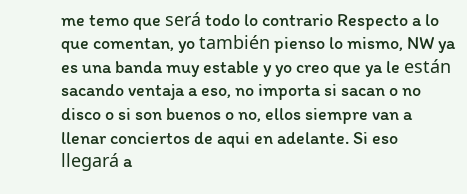me temo que será todo lo contrario Respecto a lo que comentan, yo también pienso lo mismo, NW ya es una banda muy estable y yo creo que ya le están sacando ventaja a eso, no importa si sacan o no disco o si son buenos o no, ellos siempre van a llenar conciertos de aqui en adelante. Si eso llegará a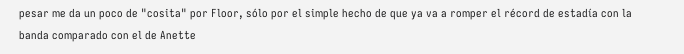pesar me da un poco de "cosita" por Floor, sólo por el simple hecho de que ya va a romper el récord de estadía con la banda comparado con el de Anette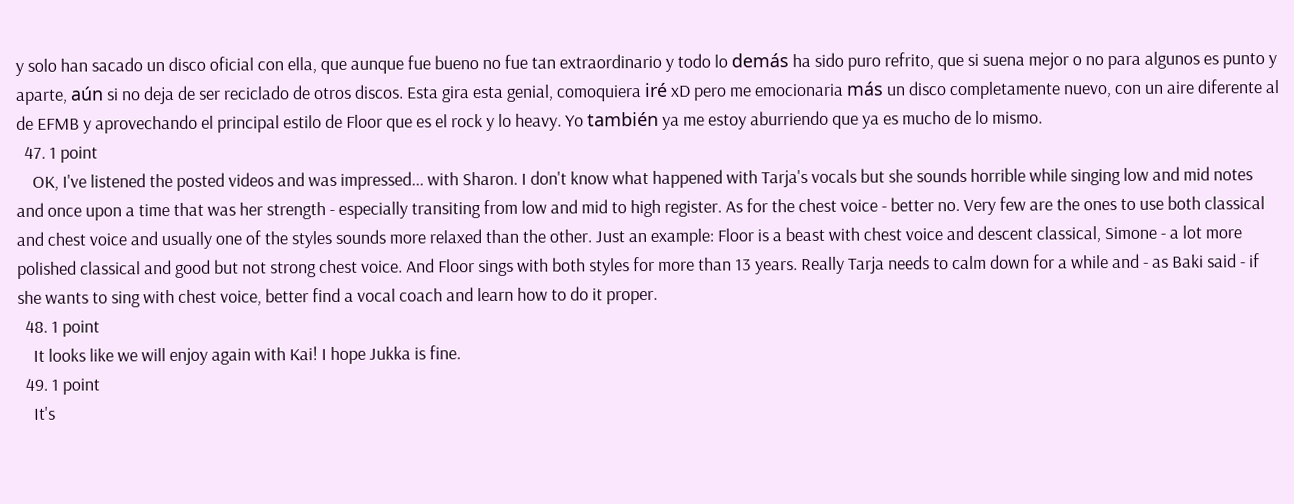y solo han sacado un disco oficial con ella, que aunque fue bueno no fue tan extraordinario y todo lo demás ha sido puro refrito, que si suena mejor o no para algunos es punto y aparte, aún si no deja de ser reciclado de otros discos. Esta gira esta genial, comoquiera iré xD pero me emocionaria más un disco completamente nuevo, con un aire diferente al de EFMB y aprovechando el principal estilo de Floor que es el rock y lo heavy. Yo también ya me estoy aburriendo que ya es mucho de lo mismo.
  47. 1 point
    OK, I've listened the posted videos and was impressed... with Sharon. I don't know what happened with Tarja's vocals but she sounds horrible while singing low and mid notes and once upon a time that was her strength - especially transiting from low and mid to high register. As for the chest voice - better no. Very few are the ones to use both classical and chest voice and usually one of the styles sounds more relaxed than the other. Just an example: Floor is a beast with chest voice and descent classical, Simone - a lot more polished classical and good but not strong chest voice. And Floor sings with both styles for more than 13 years. Really Tarja needs to calm down for a while and - as Baki said - if she wants to sing with chest voice, better find a vocal coach and learn how to do it proper.
  48. 1 point
    It looks like we will enjoy again with Kai! I hope Jukka is fine.
  49. 1 point
    It's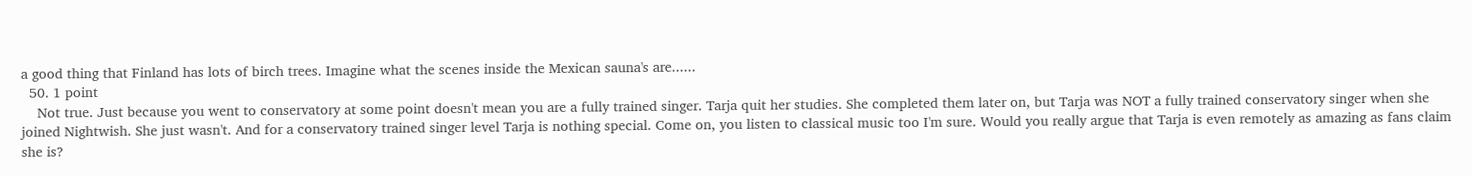a good thing that Finland has lots of birch trees. Imagine what the scenes inside the Mexican sauna's are......
  50. 1 point
    Not true. Just because you went to conservatory at some point doesn't mean you are a fully trained singer. Tarja quit her studies. She completed them later on, but Tarja was NOT a fully trained conservatory singer when she joined Nightwish. She just wasn't. And for a conservatory trained singer level Tarja is nothing special. Come on, you listen to classical music too I'm sure. Would you really argue that Tarja is even remotely as amazing as fans claim she is?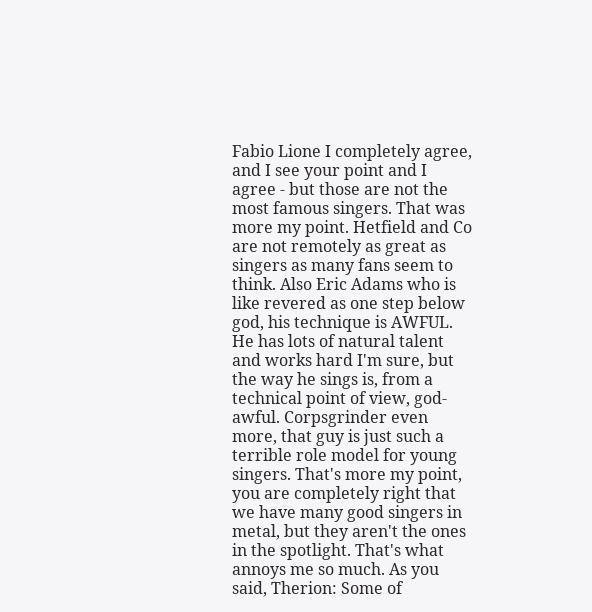Fabio Lione I completely agree, and I see your point and I agree - but those are not the most famous singers. That was more my point. Hetfield and Co are not remotely as great as singers as many fans seem to think. Also Eric Adams who is like revered as one step below god, his technique is AWFUL. He has lots of natural talent and works hard I'm sure, but the way he sings is, from a technical point of view, god-awful. Corpsgrinder even more, that guy is just such a terrible role model for young singers. That's more my point, you are completely right that we have many good singers in metal, but they aren't the ones in the spotlight. That's what annoys me so much. As you said, Therion: Some of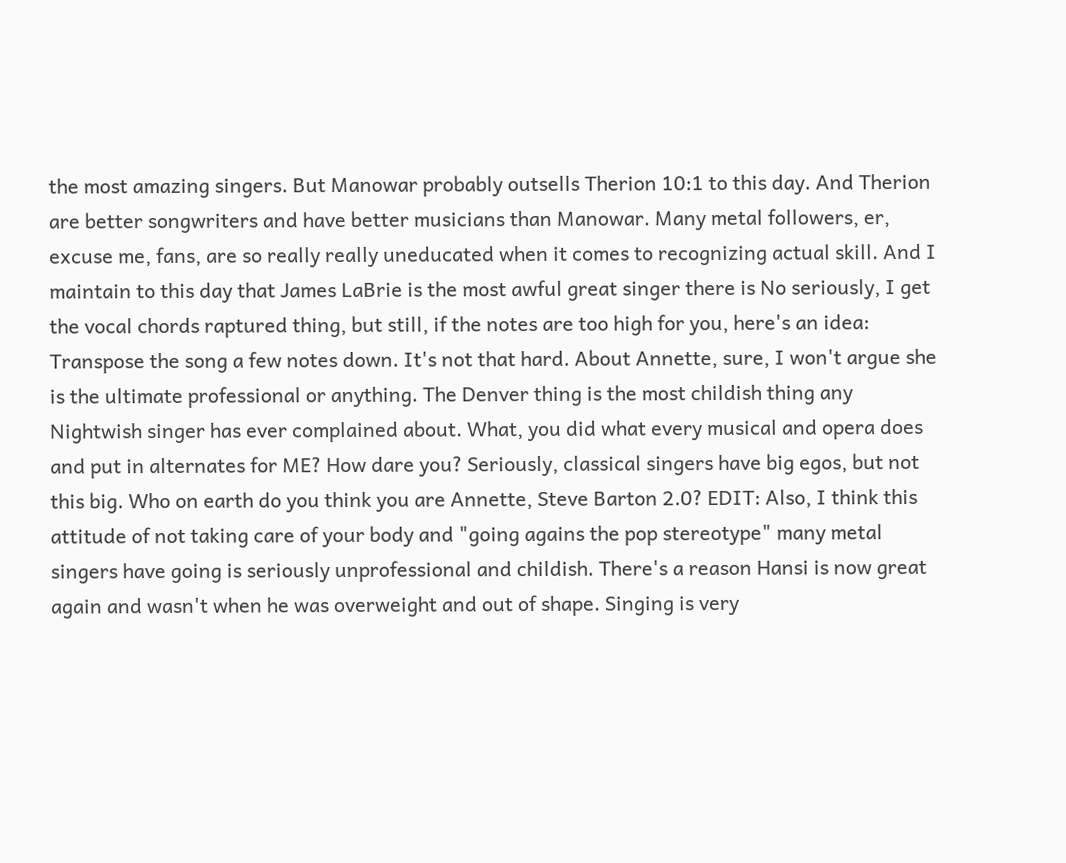the most amazing singers. But Manowar probably outsells Therion 10:1 to this day. And Therion are better songwriters and have better musicians than Manowar. Many metal followers, er, excuse me, fans, are so really really uneducated when it comes to recognizing actual skill. And I maintain to this day that James LaBrie is the most awful great singer there is No seriously, I get the vocal chords raptured thing, but still, if the notes are too high for you, here's an idea: Transpose the song a few notes down. It's not that hard. About Annette, sure, I won't argue she is the ultimate professional or anything. The Denver thing is the most childish thing any Nightwish singer has ever complained about. What, you did what every musical and opera does and put in alternates for ME? How dare you? Seriously, classical singers have big egos, but not this big. Who on earth do you think you are Annette, Steve Barton 2.0? EDIT: Also, I think this attitude of not taking care of your body and "going agains the pop stereotype" many metal singers have going is seriously unprofessional and childish. There's a reason Hansi is now great again and wasn't when he was overweight and out of shape. Singing is very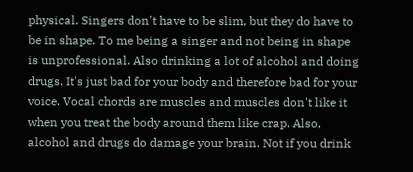physical. Singers don't have to be slim, but they do have to be in shape. To me being a singer and not being in shape is unprofessional. Also drinking a lot of alcohol and doing drugs. It's just bad for your body and therefore bad for your voice. Vocal chords are muscles and muscles don't like it when you treat the body around them like crap. Also, alcohol and drugs do damage your brain. Not if you drink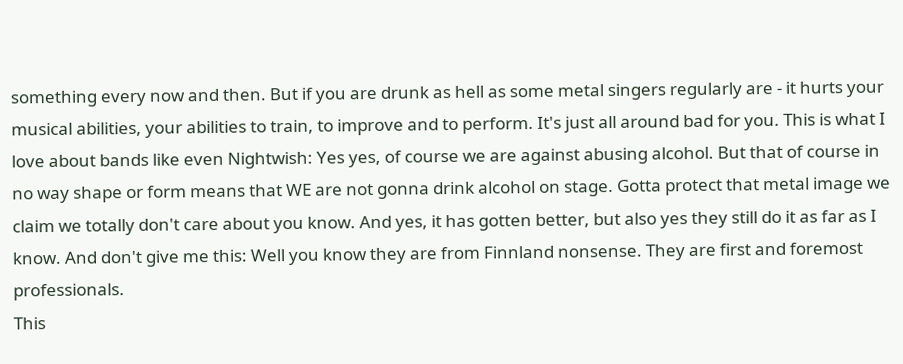something every now and then. But if you are drunk as hell as some metal singers regularly are - it hurts your musical abilities, your abilities to train, to improve and to perform. It's just all around bad for you. This is what I love about bands like even Nightwish: Yes yes, of course we are against abusing alcohol. But that of course in no way shape or form means that WE are not gonna drink alcohol on stage. Gotta protect that metal image we claim we totally don't care about you know. And yes, it has gotten better, but also yes they still do it as far as I know. And don't give me this: Well you know they are from Finnland nonsense. They are first and foremost professionals.
This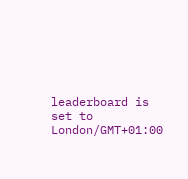leaderboard is set to London/GMT+01:00